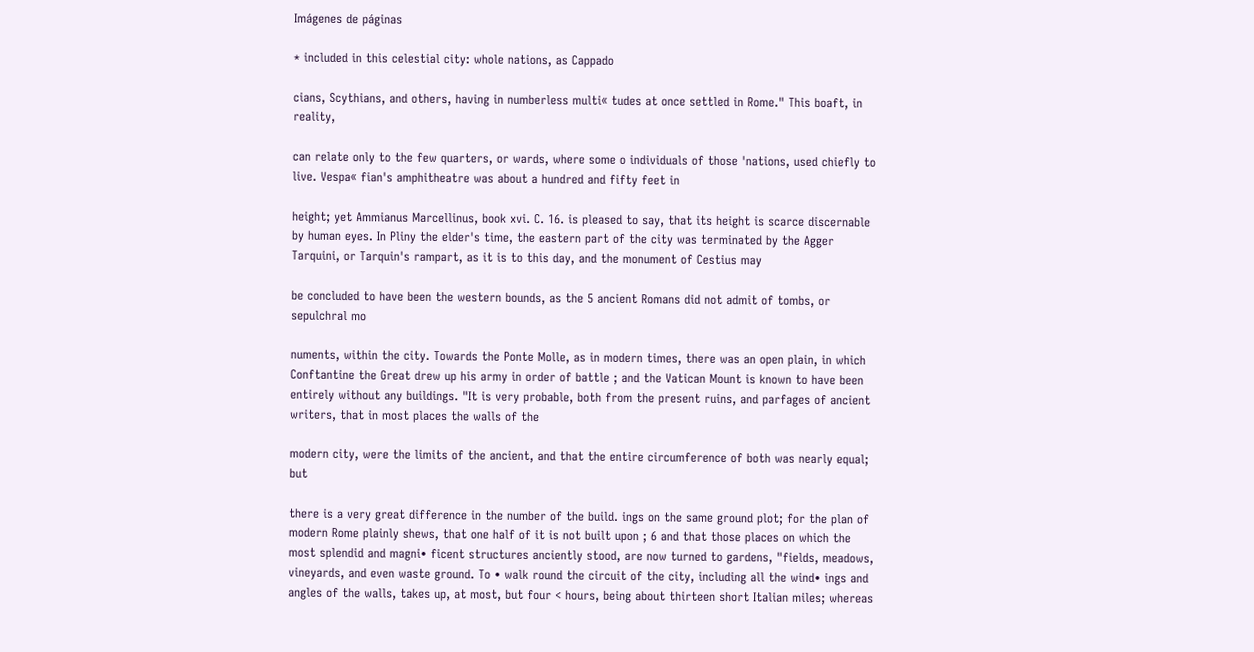Imágenes de páginas

* included in this celestial city: whole nations, as Cappado

cians, Scythians, and others, having in numberless multi« tudes at once settled in Rome." This boaft, in reality,

can relate only to the few quarters, or wards, where some o individuals of those 'nations, used chiefly to live. Vespa« fian's amphitheatre was about a hundred and fifty feet in

height; yet Ammianus Marcellinus, book xvi. C. 16. is pleased to say, that its height is scarce discernable by human eyes. In Pliny the elder's time, the eastern part of the city was terminated by the Agger Tarquini, or Tarquin's rampart, as it is to this day, and the monument of Cestius may

be concluded to have been the western bounds, as the 5 ancient Romans did not admit of tombs, or sepulchral mo

numents, within the city. Towards the Ponte Molle, as in modern times, there was an open plain, in which Conftantine the Great drew up his army in order of battle ; and the Vatican Mount is known to have been entirely without any buildings. "It is very probable, both from the present ruins, and parfages of ancient writers, that in most places the walls of the

modern city, were the limits of the ancient, and that the entire circumference of both was nearly equal; but

there is a very great difference in the number of the build. ings on the same ground plot; for the plan of modern Rome plainly shews, that one half of it is not built upon ; 6 and that those places on which the most splendid and magni• ficent structures anciently stood, are now turned to gardens, "fields, meadows, vineyards, and even waste ground. To • walk round the circuit of the city, including all the wind• ings and angles of the walls, takes up, at most, but four < hours, being about thirteen short Italian miles; whereas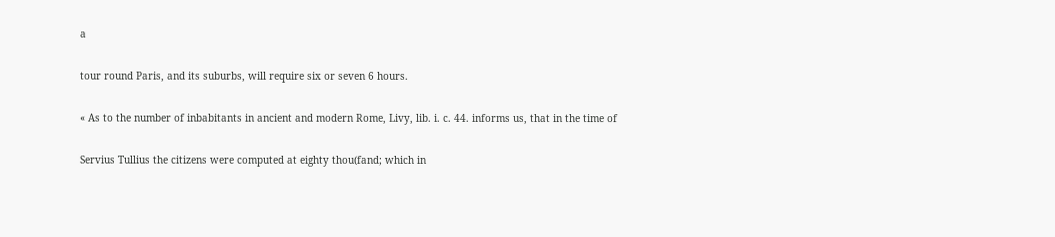a

tour round Paris, and its suburbs, will require six or seven 6 hours.

« As to the number of inbabitants in ancient and modern Rome, Livy, lib. i. c. 44. informs us, that in the time of

Servius Tullius the citizens were computed at eighty thou(fand; which in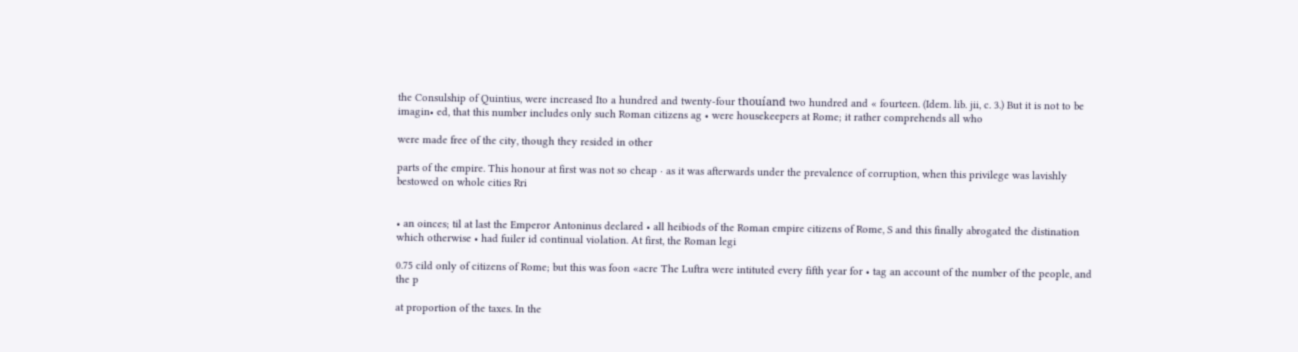the Consulship of Quintius, were increased Ito a hundred and twenty-four thouíand two hundred and « fourteen. (Idem. lib. jii, c. 3.) But it is not to be imagin• ed, that this number includes only such Roman citizens ag • were housekeepers at Rome; it rather comprehends all who

were made free of the city, though they resided in other

parts of the empire. This honour at first was not so cheap · as it was afterwards under the prevalence of corruption, when this privilege was lavishly bestowed on whole cities Rri


• an oinces; til at last the Emperor Antoninus declared • all heibiods of the Roman empire citizens of Rome, S and this finally abrogated the distination which otherwise • had fuiler id continual violation. At first, the Roman legi

0.75 cild only of citizens of Rome; but this was foon «acre The Luftra were intituted every fifth year for • tag an account of the number of the people, and the p

at proportion of the taxes. In the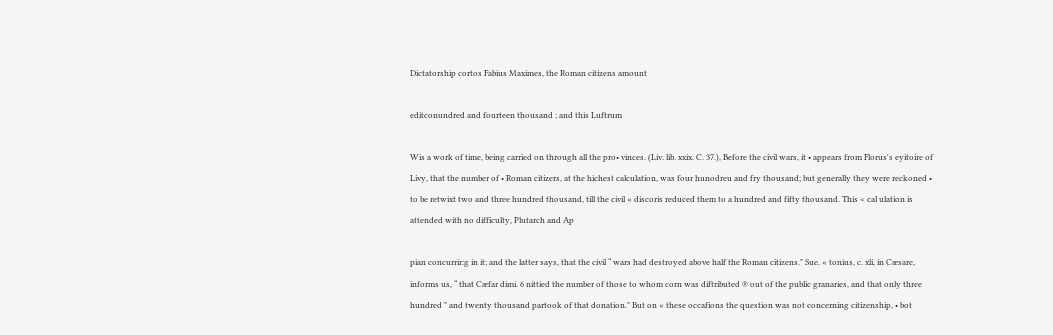Dictatorship cortos Fabius Maximes, the Roman citizens amount

editconundred and fourteen thousand ; and this Luftrum

Wis a work of time, being carried on through all the pro• vinces. (Liv. lib. xxix. C. 37.), Before the civil wars, it • appears from Florus's eyitoire of Livy, that the number of • Roman citizers, at the hichest calculation, was four hunodreu and fry thousand; but generally they were reckoned • to be retwixt two and three hundred thousand, till the civil « discoris reduced them to a hundred and fifty thousand. This < cal ulation is attended with no difficulty, Plutarch and Ap

pian concurrir:g in it; and the latter says, that the civil “ wars had destroyed above half the Roman citizens." Sue. « tonius, c. xli, in Cæsare, informs us, “ that Cæfar dimi. 6 nittied the number of those to whom corn was diftributed ® out of the public granaries, and that only three hundred " and twenty thousand partook of that donation." But on « these occafions the question was not concerning citizenship, • bot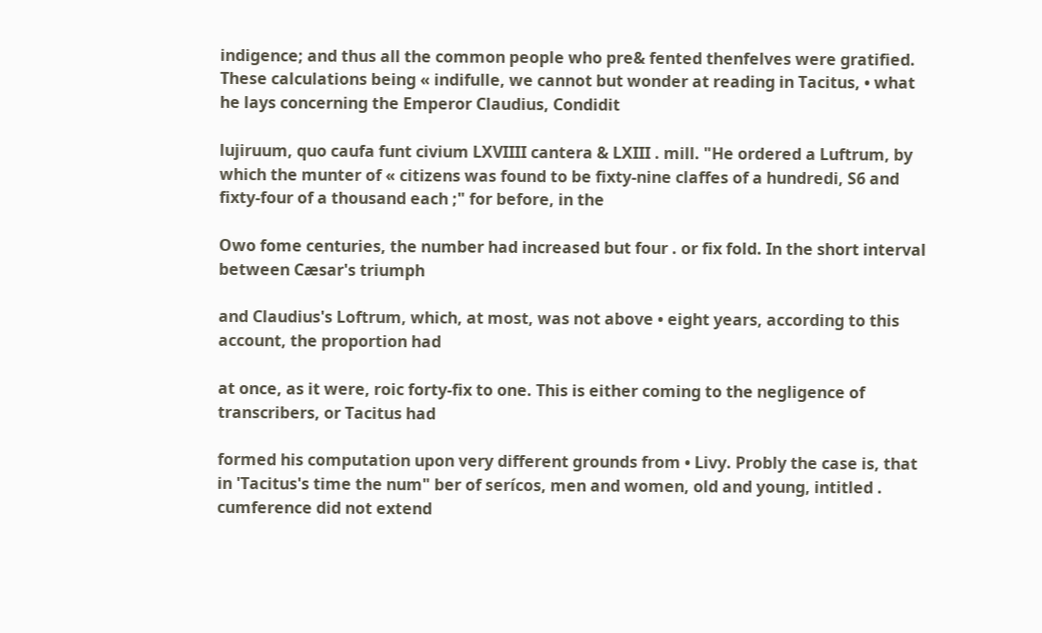indigence; and thus all the common people who pre& fented thenfelves were gratified. These calculations being « indifulle, we cannot but wonder at reading in Tacitus, • what he lays concerning the Emperor Claudius, Condidit

lujiruum, quo caufa funt civium LXVIIII cantera & LXIII . mill. "He ordered a Luftrum, by which the munter of « citizens was found to be fixty-nine claffes of a hundredi, S6 and fixty-four of a thousand each ;" for before, in the

Owo fome centuries, the number had increased but four . or fix fold. In the short interval between Cæsar's triumph

and Claudius's Loftrum, which, at most, was not above • eight years, according to this account, the proportion had

at once, as it were, roic forty-fix to one. This is either coming to the negligence of transcribers, or Tacitus had

formed his computation upon very different grounds from • Livy. Probly the case is, that in 'Tacitus's time the num" ber of serícos, men and women, old and young, intitled . cumference did not extend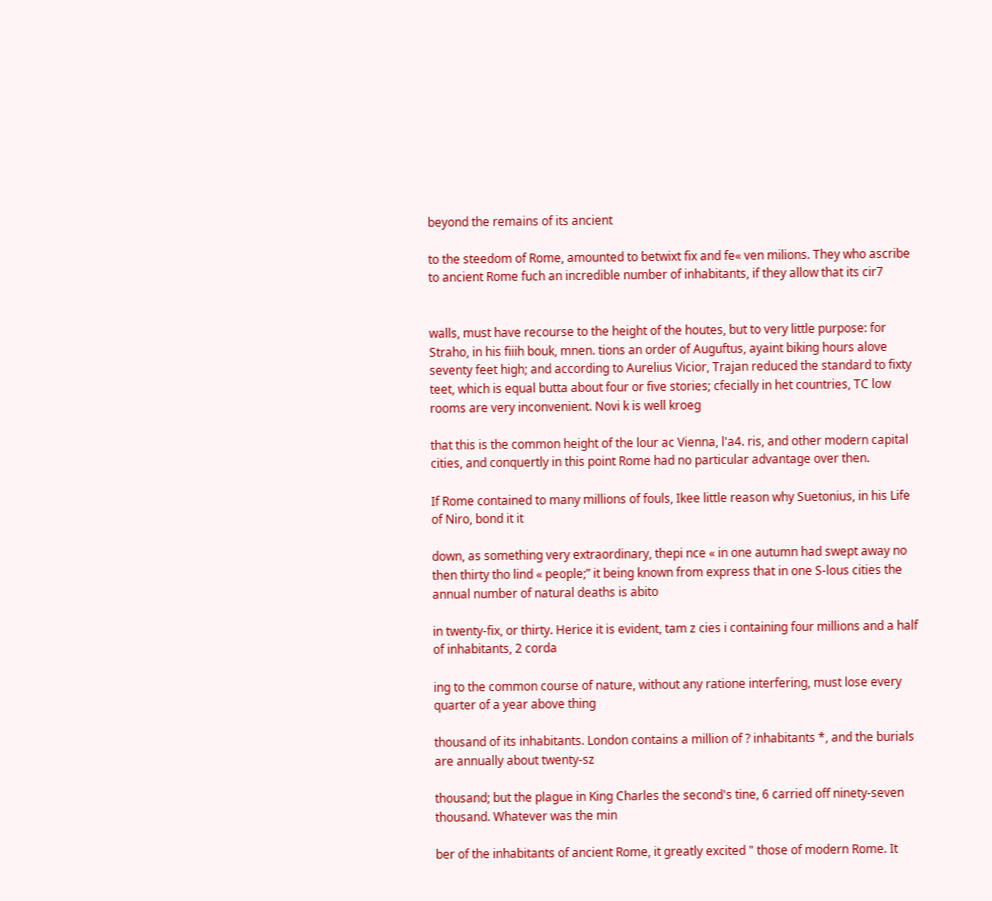beyond the remains of its ancient

to the steedom of Rome, amounted to betwixt fix and fe« ven milions. They who ascribe to ancient Rome fuch an incredible number of inhabitants, if they allow that its cir7


walls, must have recourse to the height of the houtes, but to very little purpose: for Straho, in his fiiih bouk, mnen. tions an order of Auguftus, ayaint biking hours alove seventy feet high; and according to Aurelius Vicior, Trajan reduced the standard to fixty teet, which is equal butta about four or five stories; cfecially in het countries, TC low rooms are very inconvenient. Novi k is well kroeg

that this is the common height of the lour ac Vienna, l'a4. ris, and other modern capital cities, and conquertly in this point Rome had no particular advantage over then.

If Rome contained to many millions of fouls, Ikee little reason why Suetonius, in his Life of Niro, bond it it

down, as something very extraordinary, thepi nce « in one autumn had swept away no then thirty tho lind « people;” it being known from express that in one S-lous cities the annual number of natural deaths is abito

in twenty-fix, or thirty. Herice it is evident, tam z cies i containing four millions and a half of inhabitants, 2 corda

ing to the common course of nature, without any ratione interfering, must lose every quarter of a year above thing

thousand of its inhabitants. London contains a million of ? inhabitants *, and the burials are annually about twenty-sz

thousand; but the plague in King Charles the second's tine, 6 carried off ninety-seven thousand. Whatever was the min

ber of the inhabitants of ancient Rome, it greatly excited " those of modern Rome. It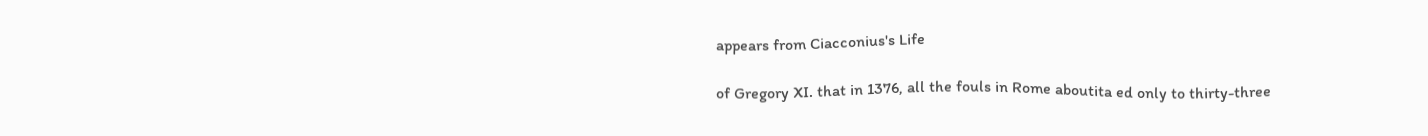appears from Ciacconius's Life

of Gregory XI. that in 1376, all the fouls in Rome aboutita ed only to thirty-three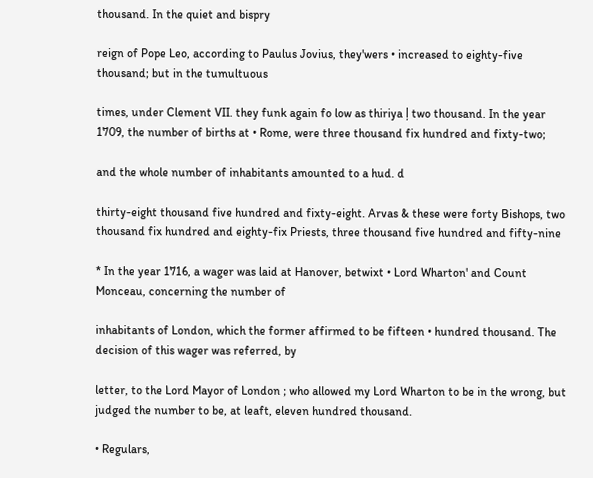thousand. In the quiet and bispry

reign of Pope Leo, according to Paulus Jovius, they'wers • increased to eighty-five thousand; but in the tumultuous

times, under Clement VII. they funk again fo low as thiriya ļ two thousand. In the year 1709, the number of births at • Rome, were three thousand fix hundred and fixty-two;

and the whole number of inhabitants amounted to a hud. d

thirty-eight thousand five hundred and fixty-eight. Arvas & these were forty Bishops, two thousand fix hundred and eighty-fix Priests, three thousand five hundred and fifty-nine

* In the year 1716, a wager was laid at Hanover, betwixt • Lord Wharton' and Count Monceau, concerning the number of

inhabitants of London, which the former affirmed to be fifteen • hundred thousand. The decision of this wager was referred, by

letter, to the Lord Mayor of London ; who allowed my Lord Wharton to be in the wrong, but judged the number to be, at leaft, eleven hundred thousand.

• Regulars,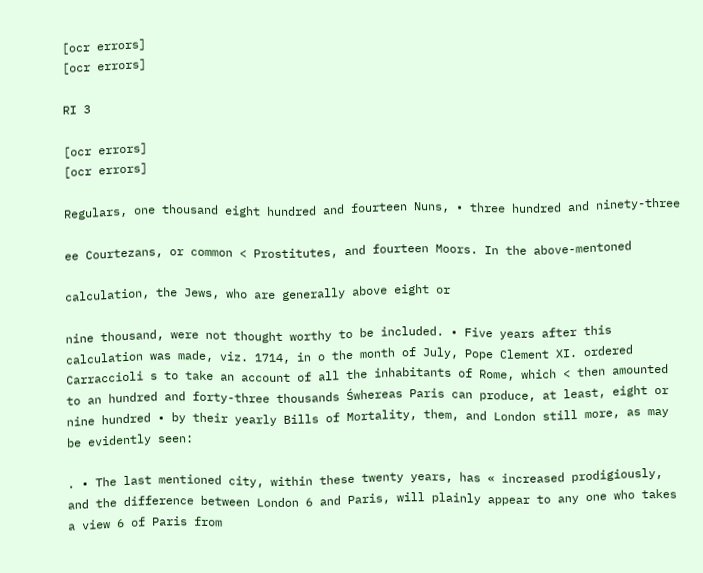[ocr errors]
[ocr errors]

RI 3

[ocr errors]
[ocr errors]

Regulars, one thousand eight hundred and fourteen Nuns, • three hundred and ninety-three

ee Courtezans, or common < Prostitutes, and fourteen Moors. In the above-mentoned

calculation, the Jews, who are generally above eight or

nine thousand, were not thought worthy to be included. • Five years after this calculation was made, viz. 1714, in o the month of July, Pope Clement XI. ordered Carraccioli s to take an account of all the inhabitants of Rome, which < then amounted to an hundred and forty-three thousands Śwhereas Paris can produce, at least, eight or nine hundred • by their yearly Bills of Mortality, them, and London still more, as may be evidently seen:

. • The last mentioned city, within these twenty years, has « increased prodigiously, and the difference between London 6 and Paris, will plainly appear to any one who takes a view 6 of Paris from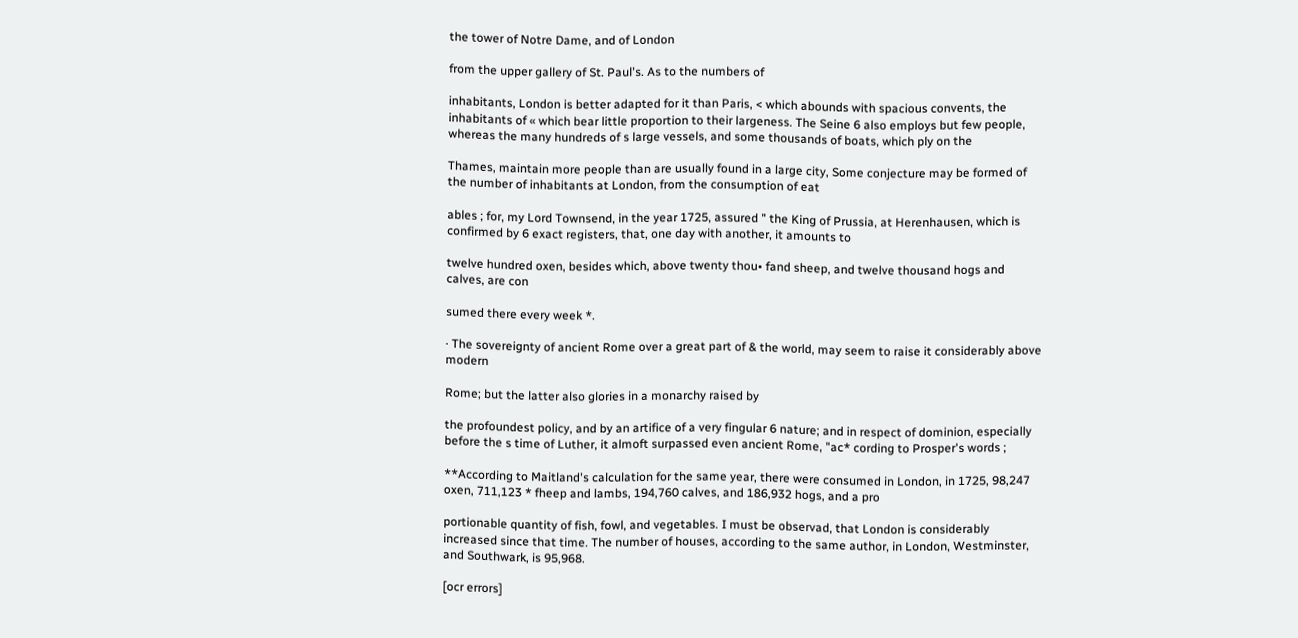the tower of Notre Dame, and of London

from the upper gallery of St. Paul's. As to the numbers of

inhabitants, London is better adapted for it than Paris, < which abounds with spacious convents, the inhabitants of « which bear little proportion to their largeness. The Seine 6 also employs but few people, whereas the many hundreds of s large vessels, and some thousands of boats, which ply on the

Thames, maintain more people than are usually found in a large city, Some conjecture may be formed of the number of inhabitants at London, from the consumption of eat

ables ; for, my Lord Townsend, in the year 1725, assured " the King of Prussia, at Herenhausen, which is confirmed by 6 exact registers, that, one day with another, it amounts to

twelve hundred oxen, besides which, above twenty thou• fand sheep, and twelve thousand hogs and calves, are con

sumed there every week *.

· The sovereignty of ancient Rome over a great part of & the world, may seem to raise it considerably above modern

Rome; but the latter also glories in a monarchy raised by

the profoundest policy, and by an artifice of a very fingular 6 nature; and in respect of dominion, especially before the s time of Luther, it almoft surpassed even ancient Rome, "ac* cording to Prosper's words ;

**According to Maitland's calculation for the same year, there were consumed in London, in 1725, 98,247 oxen, 711,123 * fheep and lambs, 194,760 calves, and 186,932 hogs, and a pro

portionable quantity of fish, fowl, and vegetables. I must be observad, that London is considerably increased since that time. The number of houses, according to the same author, in London, Westminster, and Southwark, is 95,968.

[ocr errors]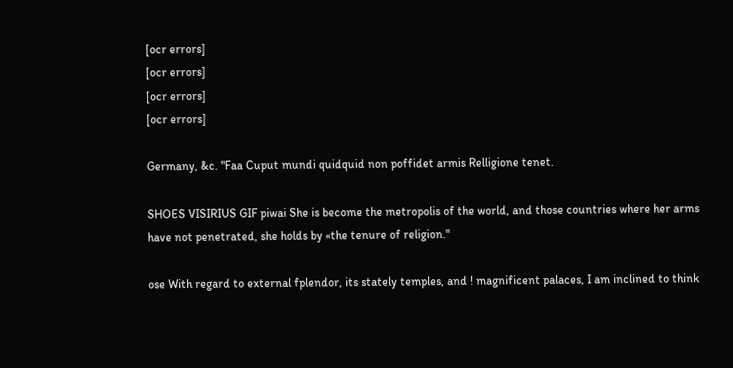[ocr errors]
[ocr errors]
[ocr errors]
[ocr errors]

Germany, &c. "Faa Cuput mundi quidquid non poffidet armis Relligione tenet.

SHOES VISIRIUS GIF piwai She is become the metropolis of the world, and those countries where her arms have not penetrated, she holds by «the tenure of religion."

ose With regard to external fplendor, its stately temples, and ! magnificent palaces, I am inclined to think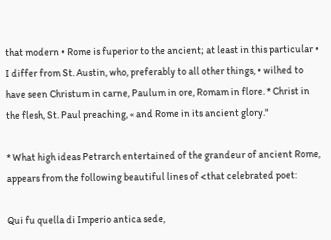that modern • Rome is fuperior to the ancient; at least in this particular • I differ from St. Austin, who, preferably to all other things, • wilhed to have seen Christum in carne, Paulum in ore, Romam in flore. * Christ in the flesh, St. Paul preaching, « and Rome in its ancient glory."

* What high ideas Petrarch entertained of the grandeur of ancient Rome, appears from the following beautiful lines of <that celebrated poet:

Qui fu quella di Imperio antica sede,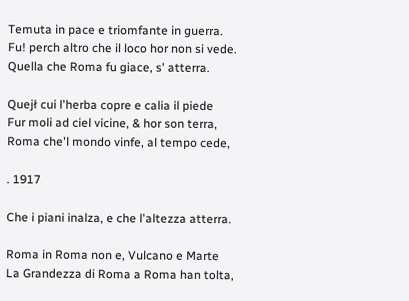Temuta in pace e triomfante in guerra.
Fu! perch altro che il loco hor non si vede.
Quella che Roma fu giace, s' atterra.

Quejł cui l'herba copre e calia il piede
Fur moli ad ciel vicine, & hor son terra,
Roma che'l mondo vinfe, al tempo cede,

. 1917

Che i piani inalza, e che l'altezza atterra.

Roma in Roma non e, Vulcano e Marte
La Grandezza di Roma a Roma han tolta,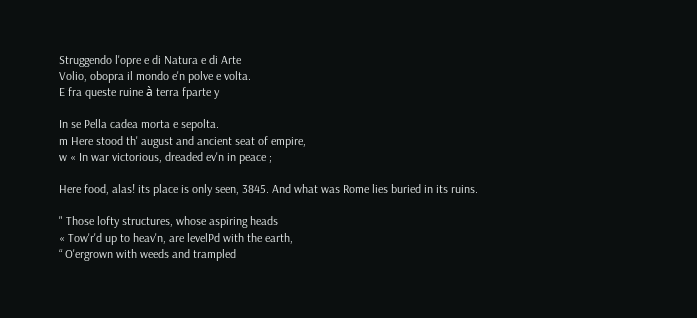Struggendo l'opre e di Natura e di Arte
Volio, obopra il mondo e'n polve e volta.
E fra queste ruine à terra fparte y

In se Pella cadea morta e sepolta.
m Here stood th' august and ancient seat of empire,
w « In war victorious, dreaded ev'n in peace ;

Here food, alas! its place is only seen, 3845. And what was Rome lies buried in its ruins.

" Those lofty structures, whose aspiring heads
« Tow'r'd up to heav'n, are levelPd with the earth,
“ O'ergrown with weeds and trampled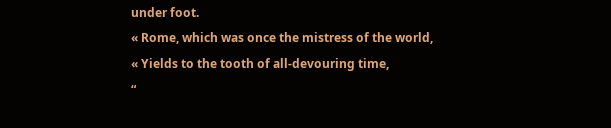under foot.
« Rome, which was once the mistress of the world,
« Yields to the tooth of all-devouring time,
“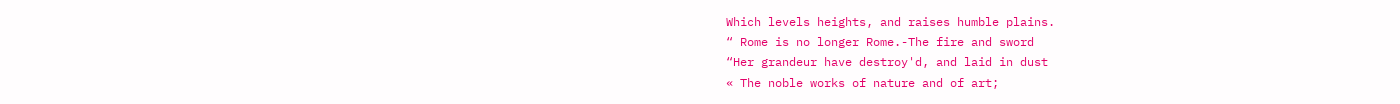Which levels heights, and raises humble plains.
“ Rome is no longer Rome.-The fire and sword
“Her grandeur have destroy'd, and laid in dust
« The noble works of nature and of art;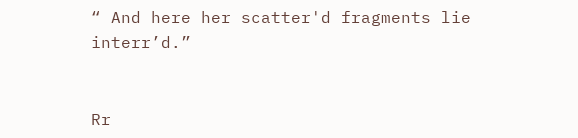“ And here her scatter'd fragments lie interr’d.”


Rr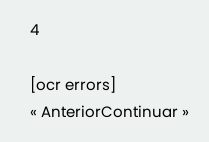4

[ocr errors]
« AnteriorContinuar »